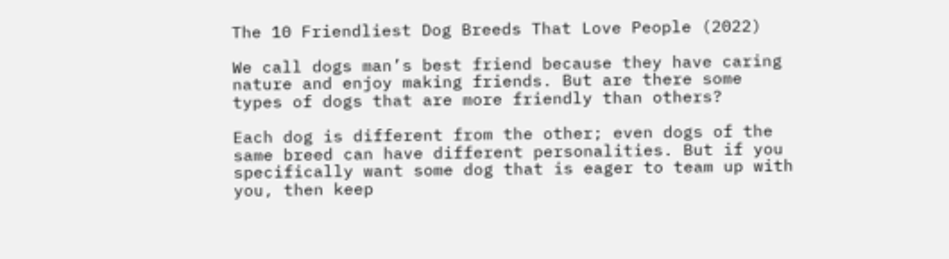The 10 Friendliest Dog Breeds That Love People (2022)

We call dogs man’s best friend because they have caring nature and enjoy making friends. But are there some types of dogs that are more friendly than others?

Each dog is different from the other; even dogs of the same breed can have different personalities. But if you specifically want some dog that is eager to team up with you, then keep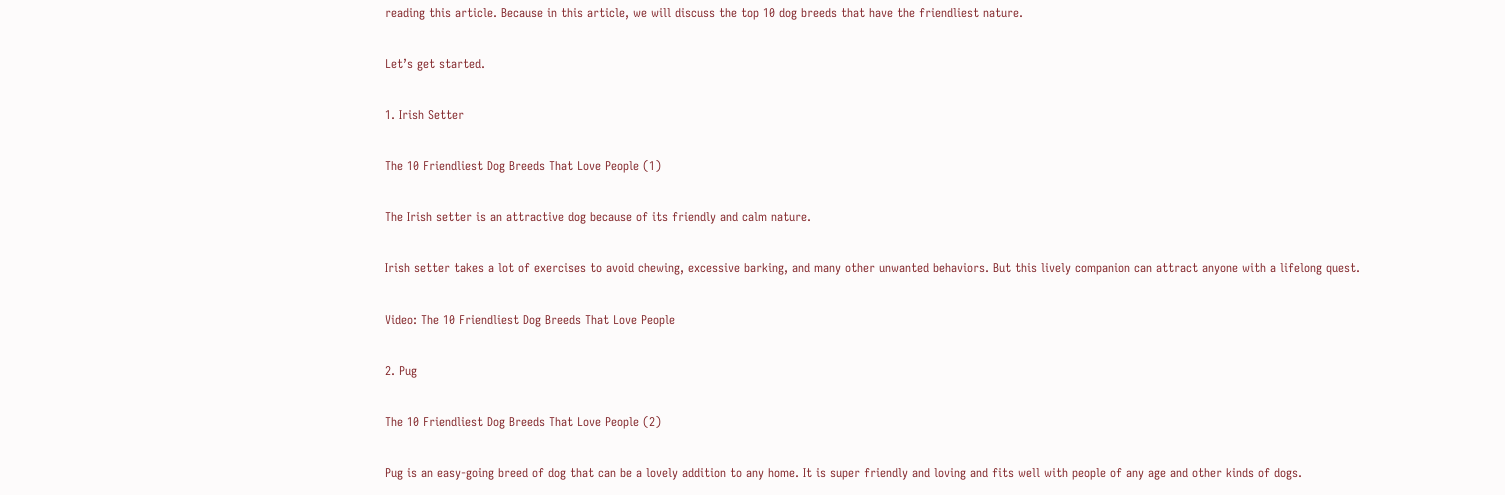reading this article. Because in this article, we will discuss the top 10 dog breeds that have the friendliest nature.

Let’s get started.

1. Irish Setter

The 10 Friendliest Dog Breeds That Love People (1)

The Irish setter is an attractive dog because of its friendly and calm nature.

Irish setter takes a lot of exercises to avoid chewing, excessive barking, and many other unwanted behaviors. But this lively companion can attract anyone with a lifelong quest.

Video: The 10 Friendliest Dog Breeds That Love People

2. Pug

The 10 Friendliest Dog Breeds That Love People (2)

Pug is an easy-going breed of dog that can be a lovely addition to any home. It is super friendly and loving and fits well with people of any age and other kinds of dogs.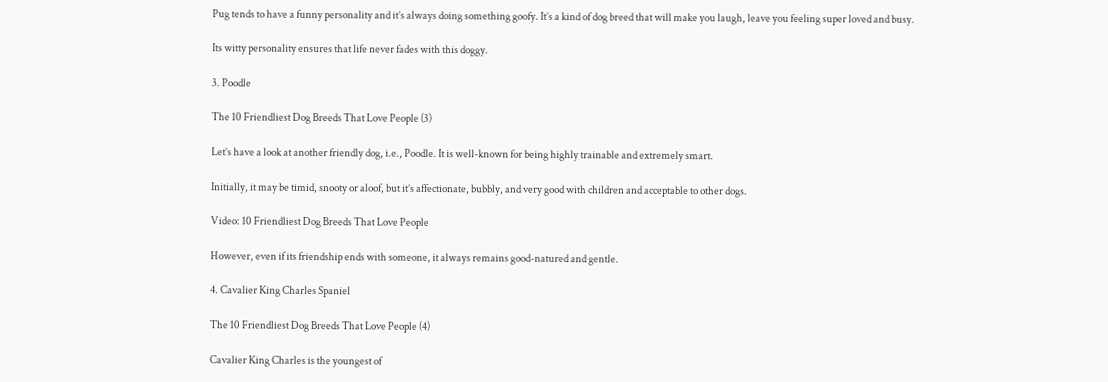Pug tends to have a funny personality and it’s always doing something goofy. It’s a kind of dog breed that will make you laugh, leave you feeling super loved and busy.

Its witty personality ensures that life never fades with this doggy.

3. Poodle

The 10 Friendliest Dog Breeds That Love People (3)

Let’s have a look at another friendly dog, i.e., Poodle. It is well-known for being highly trainable and extremely smart.

Initially, it may be timid, snooty or aloof, but it’s affectionate, bubbly, and very good with children and acceptable to other dogs.

Video: 10 Friendliest Dog Breeds That Love People

However, even if its friendship ends with someone, it always remains good-natured and gentle.

4. Cavalier King Charles Spaniel

The 10 Friendliest Dog Breeds That Love People (4)

Cavalier King Charles is the youngest of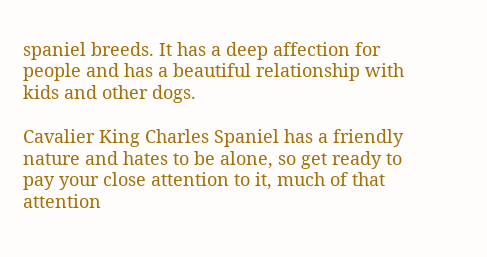spaniel breeds. It has a deep affection for people and has a beautiful relationship with kids and other dogs.

Cavalier King Charles Spaniel has a friendly nature and hates to be alone, so get ready to pay your close attention to it, much of that attention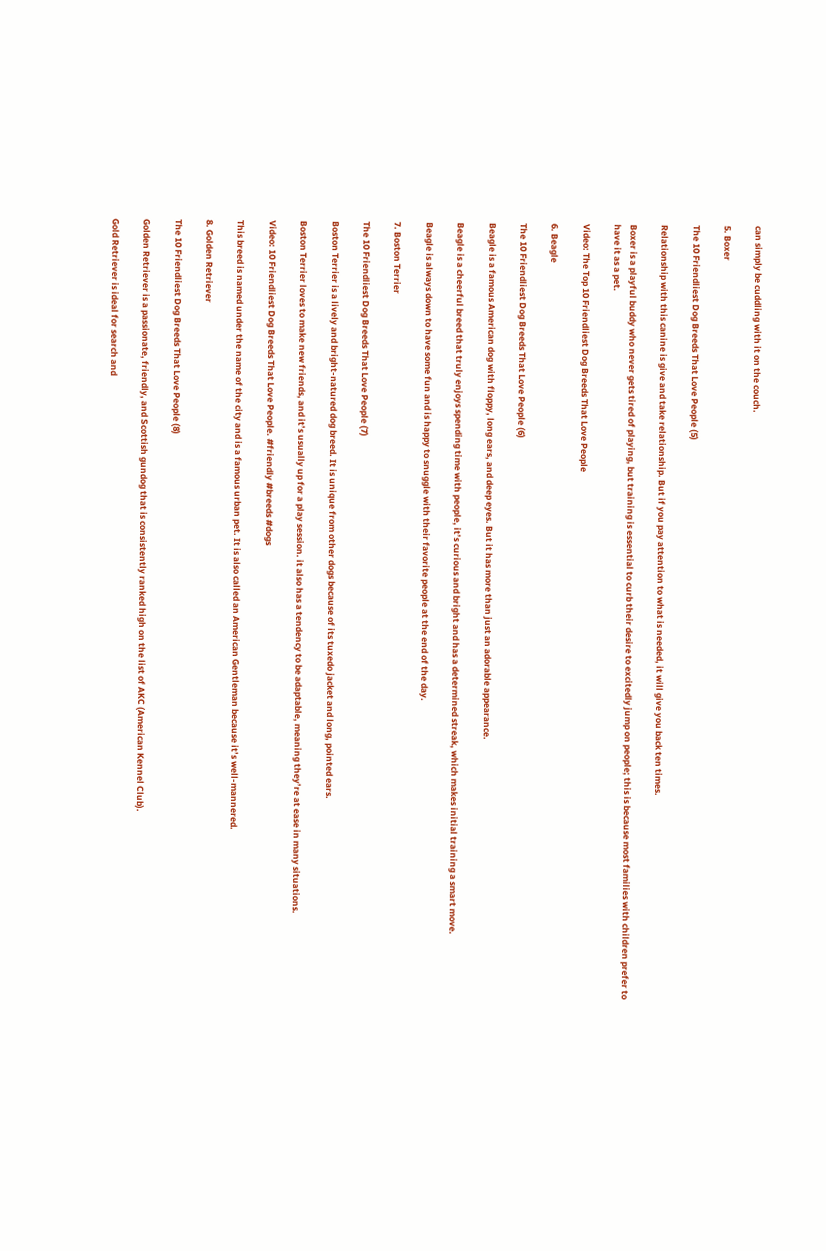can simply be cuddling with it on the couch.

5. Boxer

The 10 Friendliest Dog Breeds That Love People (5)

Relationship with this canine is give and take relationship. But if you pay attention to what is needed, it will give you back ten times.

Boxer is a playful buddy who never gets tired of playing, but training is essential to curb their desire to excitedly jump on people; this is because most families with children prefer to have it as a pet.

Video: The Top 10 Friendliest Dog Breeds That Love People

6. Beagle

The 10 Friendliest Dog Breeds That Love People (6)

Beagle is a famous American dog with floppy, long ears, and deep eyes. But it has more than just an adorable appearance.

Beagle is a cheerful breed that truly enjoys spending time with people, it’s curious and bright and has a determined streak, which makes initial training a smart move.

Beagle is always down to have some fun and is happy to snuggle with their favorite people at the end of the day.

7. Boston Terrier

The 10 Friendliest Dog Breeds That Love People (7)

Boston Terrier is a lively and bright-natured dog breed. It is unique from other dogs because of its tuxedo jacket and long, pointed ears.

Boston Terrier loves to make new friends, and it’s usually up for a play session. it also has a tendency to be adaptable, meaning they’re at ease in many situations.

Video: 10 Friendliest Dog Breeds That Love People. #friendly #breeds #dogs

This breed is named under the name of the city and is a famous urban pet. It is also called an American Gentleman because it’s well-mannered.

8. Golden Retriever

The 10 Friendliest Dog Breeds That Love People (8)

Golden Retriever is a passionate, friendly, and Scottish gundog that is consistently ranked high on the list of AKC (American Kennel Club).

Gold Retriever is ideal for search and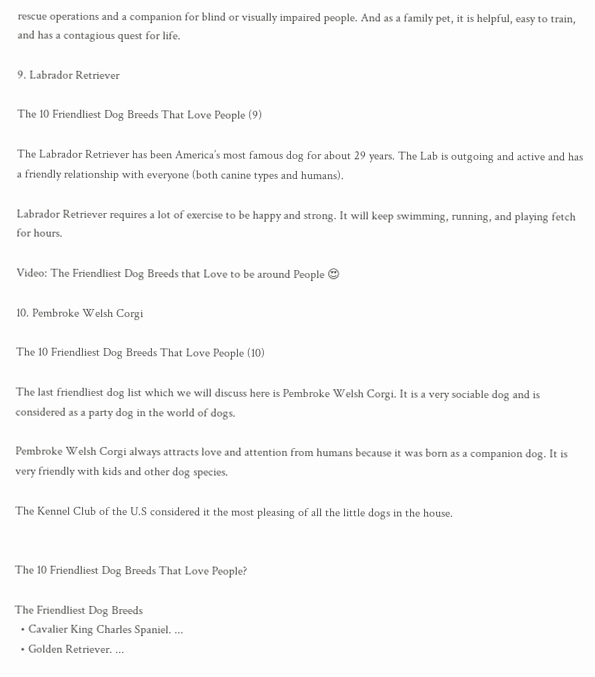rescue operations and a companion for blind or visually impaired people. And as a family pet, it is helpful, easy to train, and has a contagious quest for life.

9. Labrador Retriever

The 10 Friendliest Dog Breeds That Love People (9)

The Labrador Retriever has been America’s most famous dog for about 29 years. The Lab is outgoing and active and has a friendly relationship with everyone (both canine types and humans).

Labrador Retriever requires a lot of exercise to be happy and strong. It will keep swimming, running, and playing fetch for hours.

Video: The Friendliest Dog Breeds that Love to be around People 😍

10. Pembroke Welsh Corgi

The 10 Friendliest Dog Breeds That Love People (10)

The last friendliest dog list which we will discuss here is Pembroke Welsh Corgi. It is a very sociable dog and is considered as a party dog in the world of dogs.

Pembroke Welsh Corgi always attracts love and attention from humans because it was born as a companion dog. It is very friendly with kids and other dog species.

The Kennel Club of the U.S considered it the most pleasing of all the little dogs in the house.


The 10 Friendliest Dog Breeds That Love People?

The Friendliest Dog Breeds
  • Cavalier King Charles Spaniel. ...
  • Golden Retriever. ...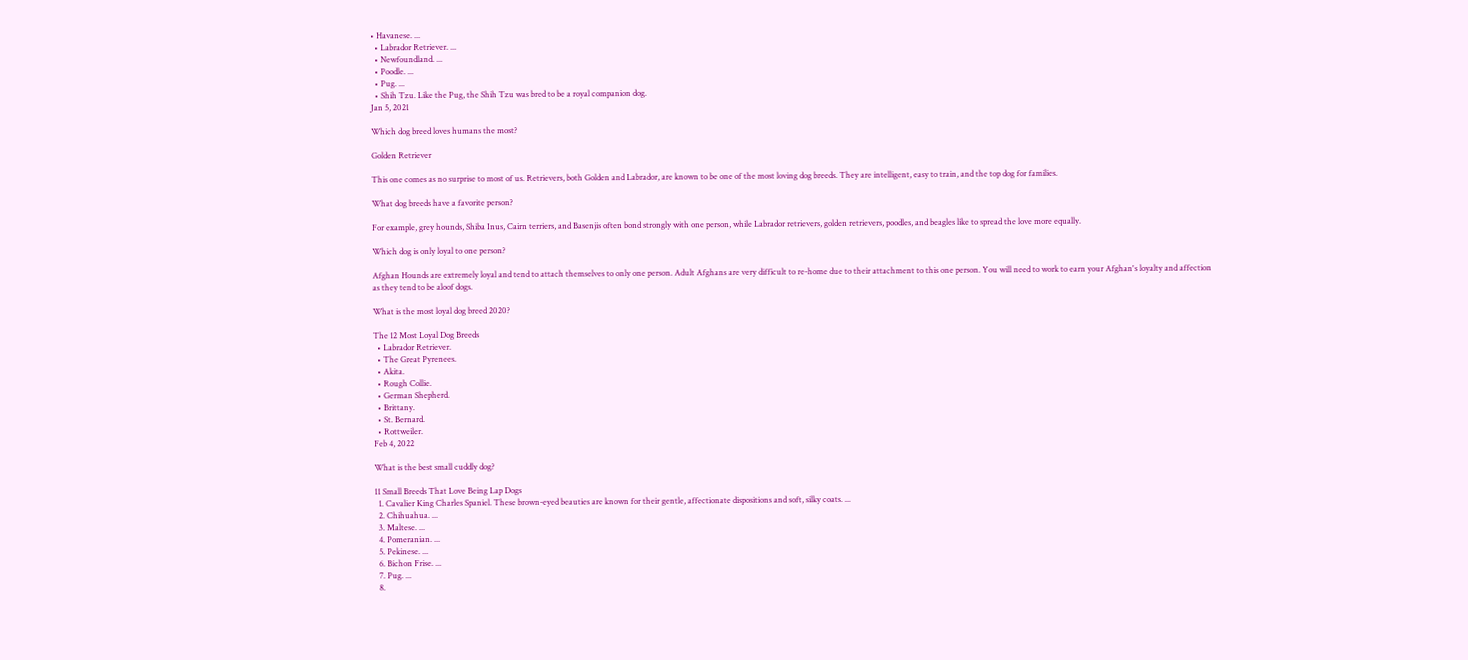• Havanese. ...
  • Labrador Retriever. ...
  • Newfoundland. ...
  • Poodle. ...
  • Pug. ...
  • Shih Tzu. Like the Pug, the Shih Tzu was bred to be a royal companion dog.
Jan 5, 2021

Which dog breed loves humans the most?

Golden Retriever

This one comes as no surprise to most of us. Retrievers, both Golden and Labrador, are known to be one of the most loving dog breeds. They are intelligent, easy to train, and the top dog for families.

What dog breeds have a favorite person?

For example, grey hounds, Shiba Inus, Cairn terriers, and Basenjis often bond strongly with one person, while Labrador retrievers, golden retrievers, poodles, and beagles like to spread the love more equally.

Which dog is only loyal to one person?

Afghan Hounds are extremely loyal and tend to attach themselves to only one person. Adult Afghans are very difficult to re-home due to their attachment to this one person. You will need to work to earn your Afghan's loyalty and affection as they tend to be aloof dogs.

What is the most loyal dog breed 2020?

The 12 Most Loyal Dog Breeds
  • Labrador Retriever.
  • The Great Pyrenees.
  • Akita.
  • Rough Collie.
  • German Shepherd.
  • Brittany.
  • St. Bernard.
  • Rottweiler.
Feb 4, 2022

What is the best small cuddly dog?

11 Small Breeds That Love Being Lap Dogs
  1. Cavalier King Charles Spaniel. These brown-eyed beauties are known for their gentle, affectionate dispositions and soft, silky coats. ...
  2. Chihuahua. ...
  3. Maltese. ...
  4. Pomeranian. ...
  5. Pekinese. ...
  6. Bichon Frise. ...
  7. Pug. ...
  8.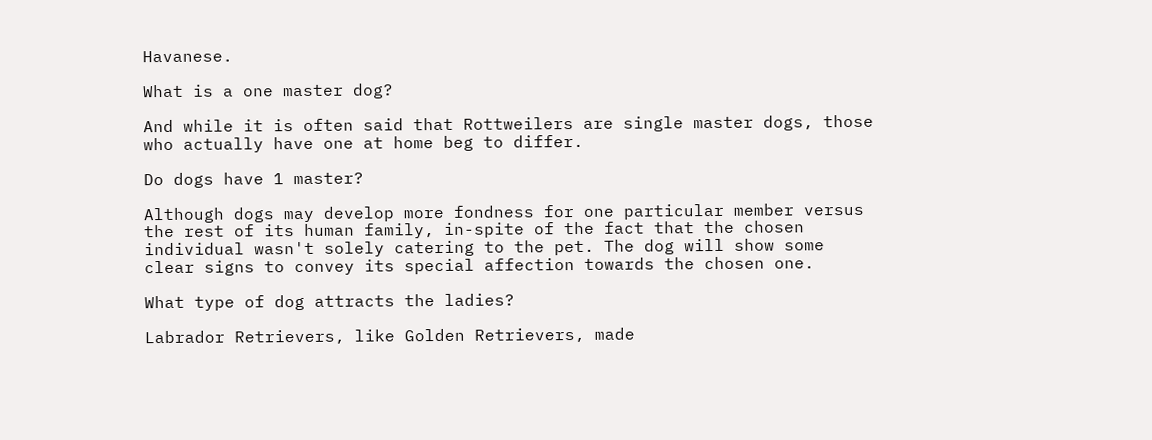Havanese.

What is a one master dog?

And while it is often said that Rottweilers are single master dogs, those who actually have one at home beg to differ.

Do dogs have 1 master?

Although dogs may develop more fondness for one particular member versus the rest of its human family, in-spite of the fact that the chosen individual wasn't solely catering to the pet. The dog will show some clear signs to convey its special affection towards the chosen one.

What type of dog attracts the ladies?

Labrador Retrievers, like Golden Retrievers, made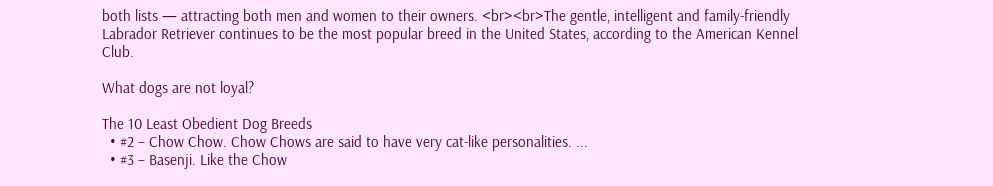both lists — attracting both men and women to their owners. <br><br>The gentle, intelligent and family-friendly Labrador Retriever continues to be the most popular breed in the United States, according to the American Kennel Club.

What dogs are not loyal?

The 10 Least Obedient Dog Breeds
  • #2 – Chow Chow. Chow Chows are said to have very cat-like personalities. ...
  • #3 – Basenji. Like the Chow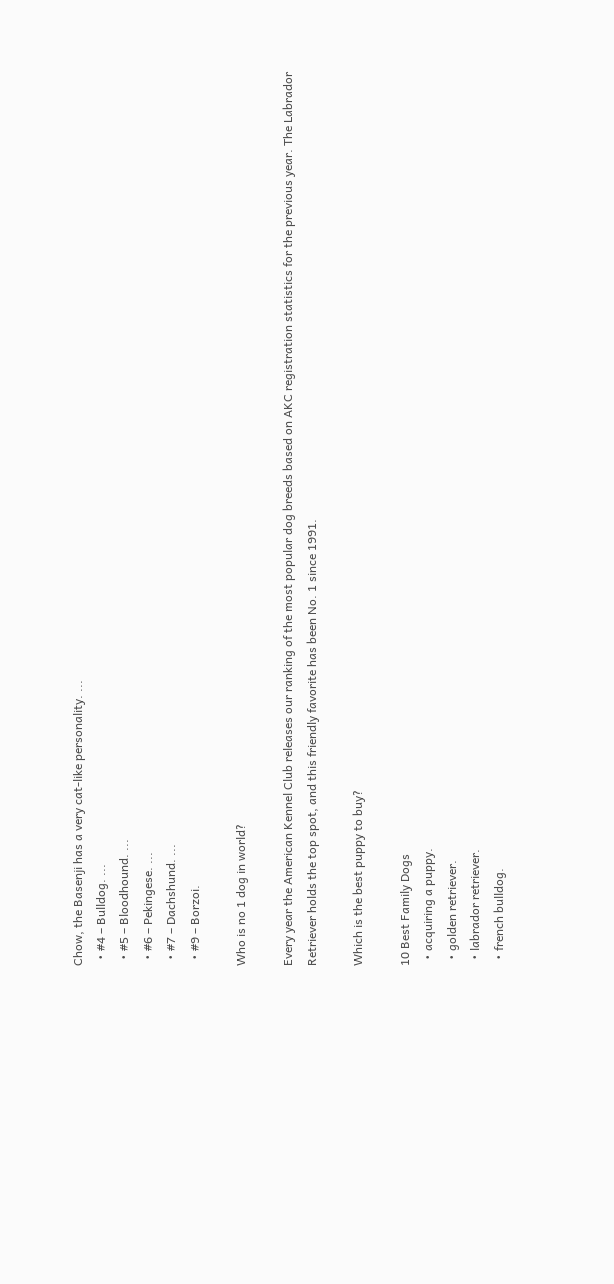Chow, the Basenji has a very cat-like personality. ...
  • #4 – Bulldog. ...
  • #5 – Bloodhound. ...
  • #6 – Pekingese. ...
  • #7 – Dachshund. ...
  • #9 – Borzoi.

Who is no 1 dog in world?

Every year the American Kennel Club releases our ranking of the most popular dog breeds based on AKC registration statistics for the previous year. The Labrador Retriever holds the top spot, and this friendly favorite has been No. 1 since 1991.

Which is the best puppy to buy?

10 Best Family Dogs
  • acquiring a puppy.
  • golden retriever.
  • labrador retriever.
  • french bulldog.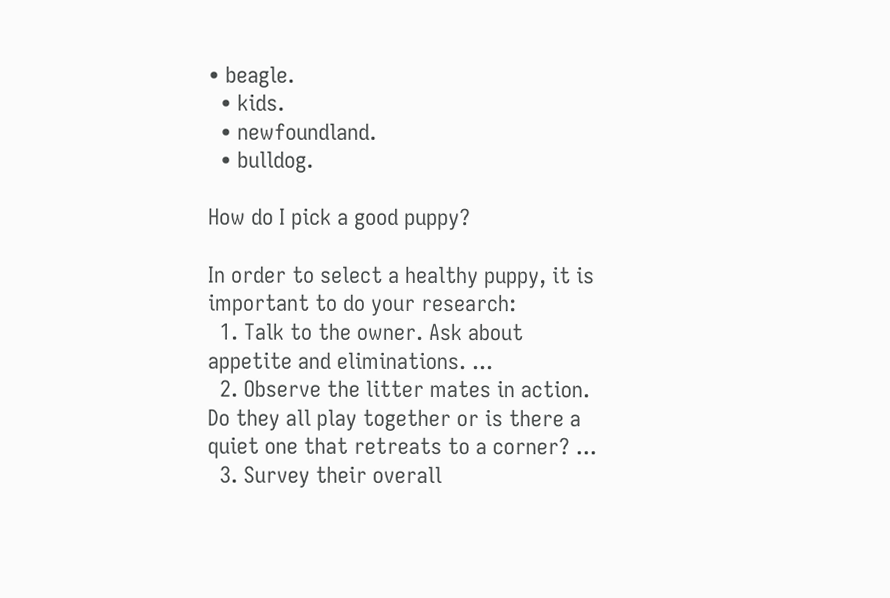• beagle.
  • kids.
  • newfoundland.
  • bulldog.

How do I pick a good puppy?

In order to select a healthy puppy, it is important to do your research:
  1. Talk to the owner. Ask about appetite and eliminations. ...
  2. Observe the litter mates in action. Do they all play together or is there a quiet one that retreats to a corner? ...
  3. Survey their overall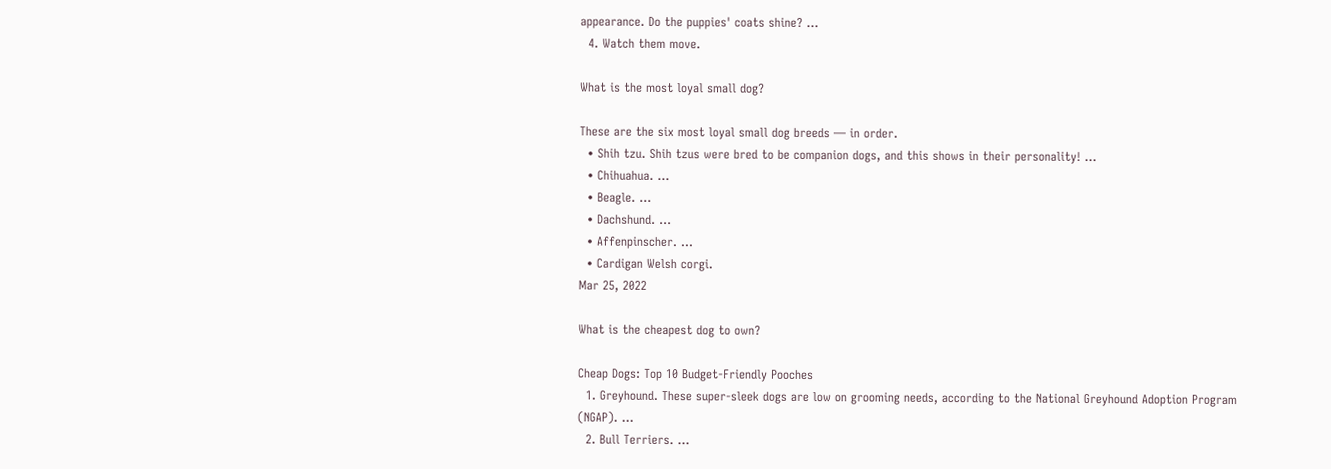appearance. Do the puppies' coats shine? ...
  4. Watch them move.

What is the most loyal small dog?

These are the six most loyal small dog breeds — in order.
  • Shih tzu. Shih tzus were bred to be companion dogs, and this shows in their personality! ...
  • Chihuahua. ...
  • Beagle. ...
  • Dachshund. ...
  • Affenpinscher. ...
  • Cardigan Welsh corgi.
Mar 25, 2022

What is the cheapest dog to own?

Cheap Dogs: Top 10 Budget-Friendly Pooches
  1. Greyhound. These super-sleek dogs are low on grooming needs, according to the National Greyhound Adoption Program (NGAP). ...
  2. Bull Terriers. ...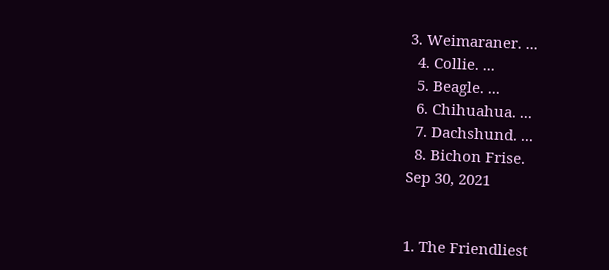3. Weimaraner. ...
  4. Collie. ...
  5. Beagle. ...
  6. Chihuahua. ...
  7. Dachshund. ...
  8. Bichon Frise.
Sep 30, 2021


1. The Friendliest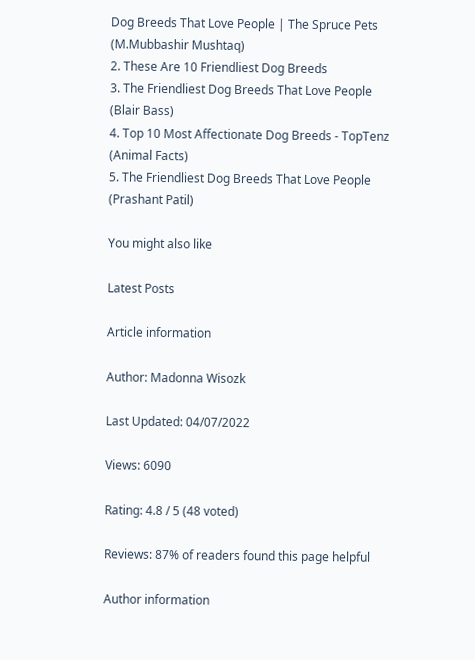Dog Breeds That Love People | The Spruce Pets
(M.Mubbashir Mushtaq)
2. These Are 10 Friendliest Dog Breeds
3. The Friendliest Dog Breeds That Love People
(Blair Bass)
4. Top 10 Most Affectionate Dog Breeds - TopTenz
(Animal Facts)
5. The Friendliest Dog Breeds That Love People
(Prashant Patil)

You might also like

Latest Posts

Article information

Author: Madonna Wisozk

Last Updated: 04/07/2022

Views: 6090

Rating: 4.8 / 5 (48 voted)

Reviews: 87% of readers found this page helpful

Author information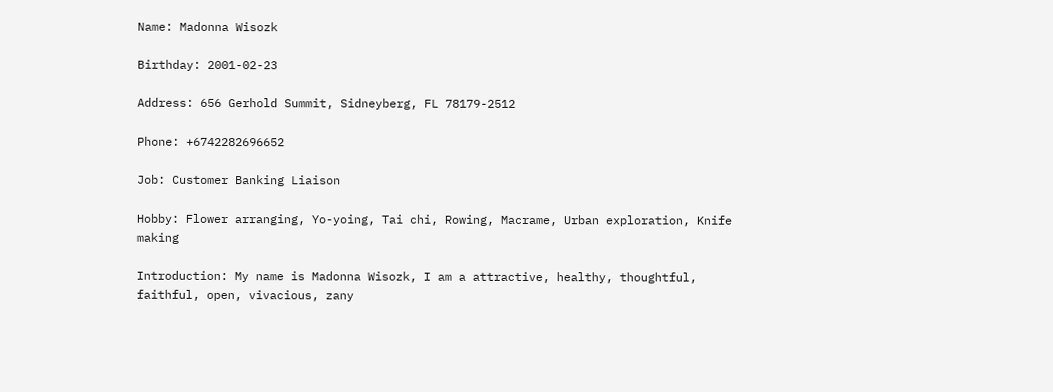Name: Madonna Wisozk

Birthday: 2001-02-23

Address: 656 Gerhold Summit, Sidneyberg, FL 78179-2512

Phone: +6742282696652

Job: Customer Banking Liaison

Hobby: Flower arranging, Yo-yoing, Tai chi, Rowing, Macrame, Urban exploration, Knife making

Introduction: My name is Madonna Wisozk, I am a attractive, healthy, thoughtful, faithful, open, vivacious, zany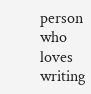person who loves writing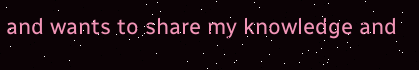and wants to share my knowledge and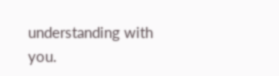understanding with you.